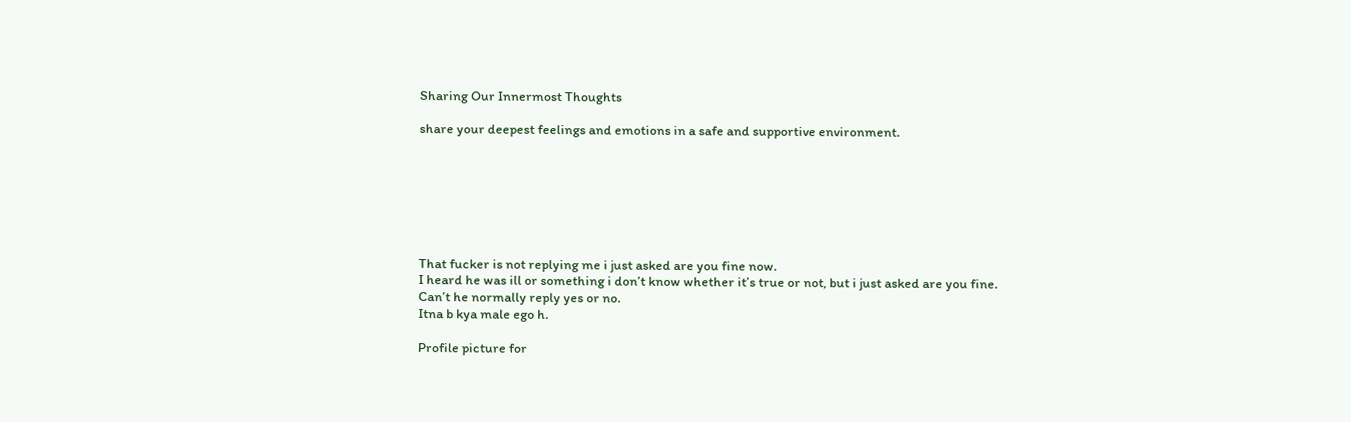Sharing Our Innermost Thoughts

share your deepest feelings and emotions in a safe and supportive environment.







That fucker is not replying me i just asked are you fine now.
I heard he was ill or something i don’t know whether it’s true or not, but i just asked are you fine.
Can’t he normally reply yes or no.
Itna b kya male ego h.

Profile picture for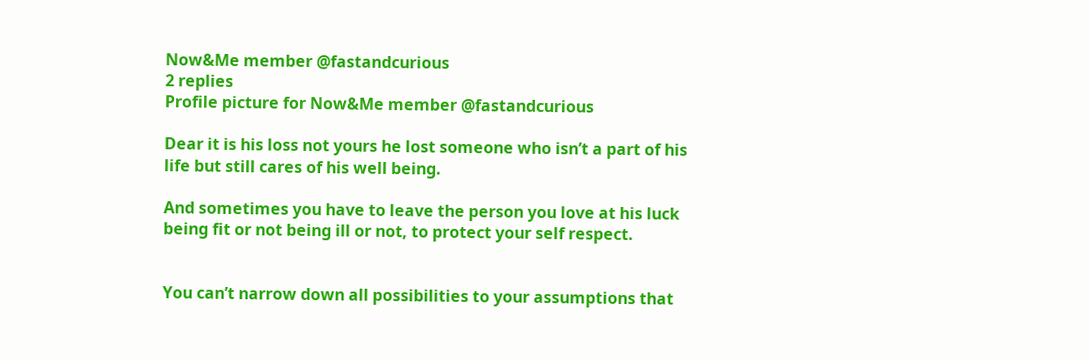Now&Me member @fastandcurious
2 replies
Profile picture for Now&Me member @fastandcurious

Dear it is his loss not yours he lost someone who isn’t a part of his life but still cares of his well being.

And sometimes you have to leave the person you love at his luck being fit or not being ill or not, to protect your self respect.


You can’t narrow down all possibilities to your assumptions that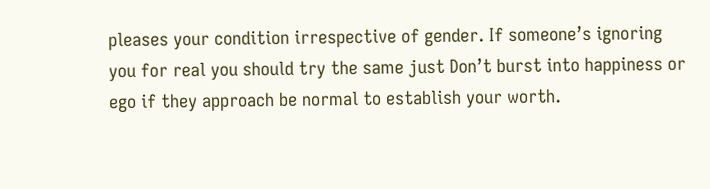pleases your condition irrespective of gender. If someone’s ignoring you for real you should try the same just Don’t burst into happiness or ego if they approach be normal to establish your worth.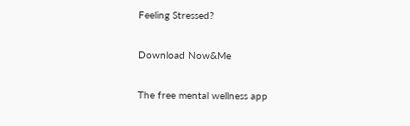Feeling Stressed?

Download Now&Me

The free mental wellness app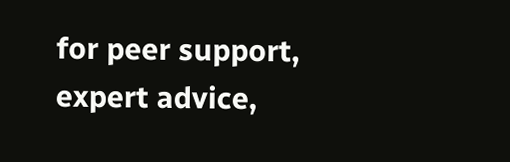for peer support, expert advice,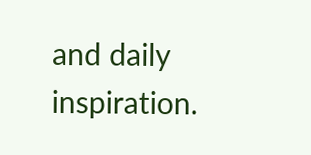and daily inspiration.